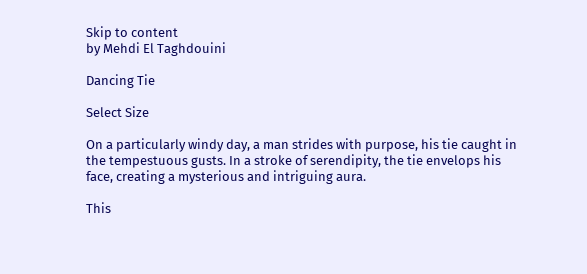Skip to content
by Mehdi El Taghdouini

Dancing Tie

Select Size

On a particularly windy day, a man strides with purpose, his tie caught in the tempestuous gusts. In a stroke of serendipity, the tie envelops his face, creating a mysterious and intriguing aura.

This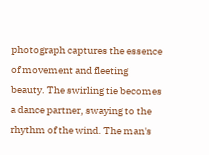photograph captures the essence of movement and fleeting beauty. The swirling tie becomes a dance partner, swaying to the rhythm of the wind. The man's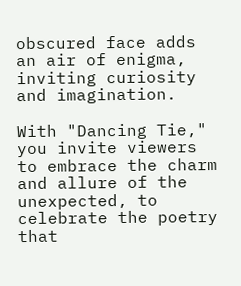obscured face adds an air of enigma, inviting curiosity and imagination.

With "Dancing Tie," you invite viewers to embrace the charm and allure of the unexpected, to celebrate the poetry that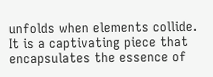unfolds when elements collide. It is a captivating piece that encapsulates the essence of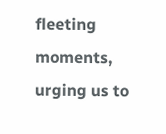fleeting moments, urging us to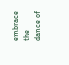embrace the dance of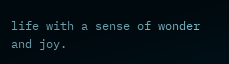life with a sense of wonder and joy.